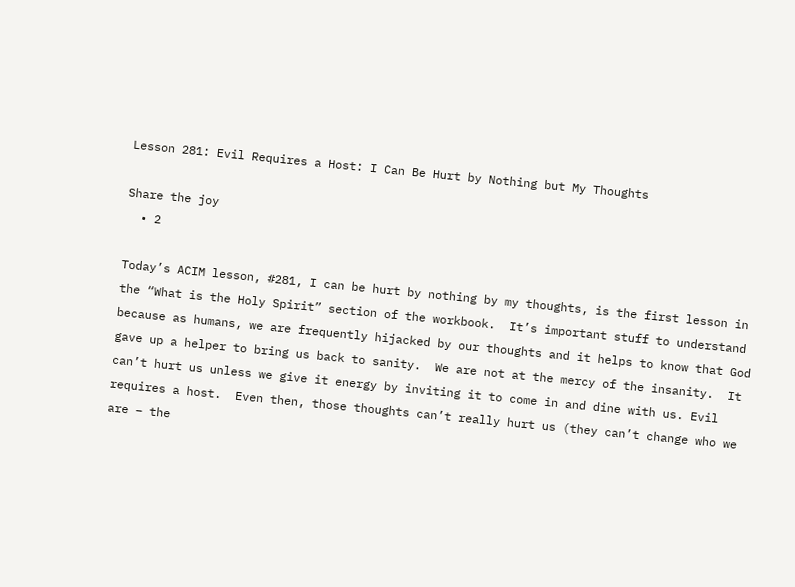Lesson 281: Evil Requires a Host: I Can Be Hurt by Nothing but My Thoughts

Share the joy
  • 2

Today’s ACIM lesson, #281, I can be hurt by nothing by my thoughts, is the first lesson in the “What is the Holy Spirit” section of the workbook.  It’s important stuff to understand because as humans, we are frequently hijacked by our thoughts and it helps to know that God gave up a helper to bring us back to sanity.  We are not at the mercy of the insanity.  It can’t hurt us unless we give it energy by inviting it to come in and dine with us. Evil requires a host.  Even then, those thoughts can’t really hurt us (they can’t change who we are – the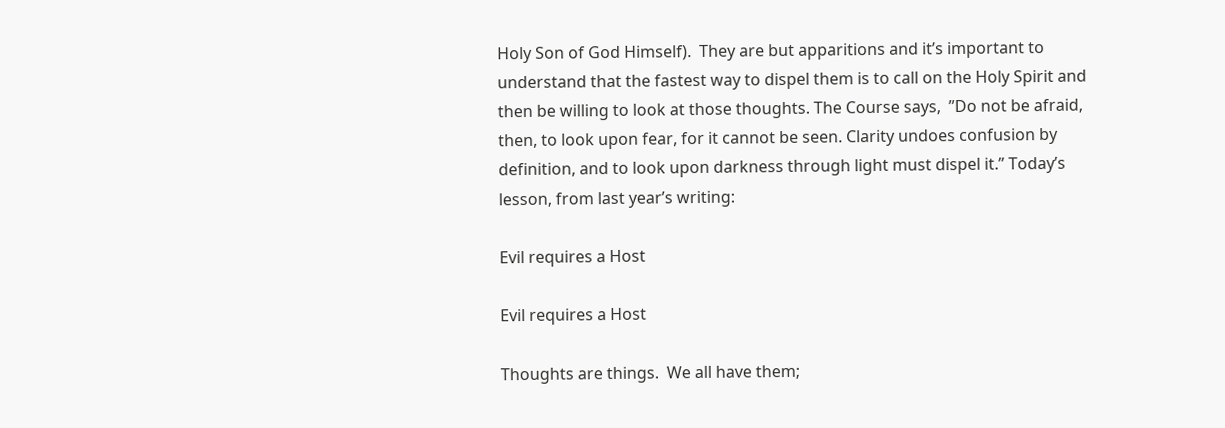Holy Son of God Himself).  They are but apparitions and it’s important to understand that the fastest way to dispel them is to call on the Holy Spirit and then be willing to look at those thoughts. The Course says,  ”Do not be afraid, then, to look upon fear, for it cannot be seen. Clarity undoes confusion by definition, and to look upon darkness through light must dispel it.” Today’s lesson, from last year’s writing:

Evil requires a Host

Evil requires a Host

Thoughts are things.  We all have them;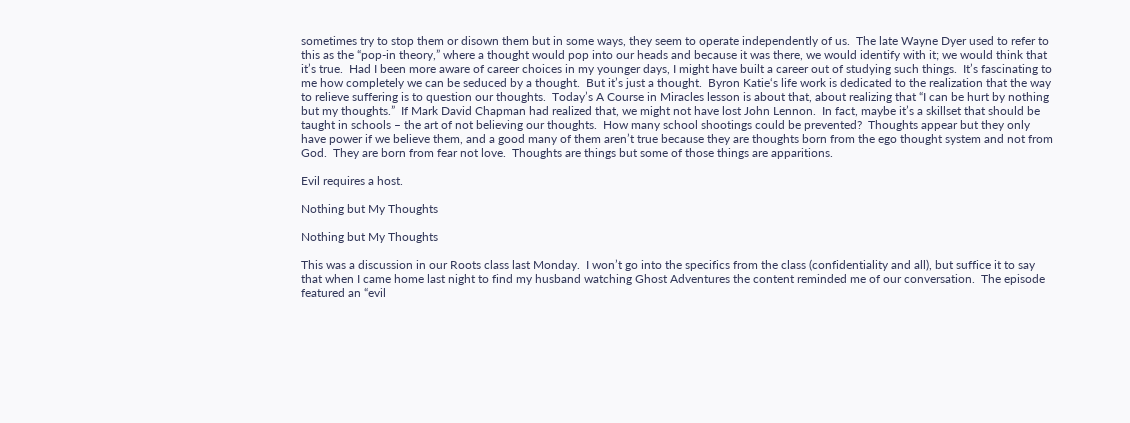sometimes try to stop them or disown them but in some ways, they seem to operate independently of us.  The late Wayne Dyer used to refer to this as the “pop-in theory,” where a thought would pop into our heads and because it was there, we would identify with it; we would think that it’s true.  Had I been more aware of career choices in my younger days, I might have built a career out of studying such things.  It’s fascinating to me how completely we can be seduced by a thought.  But it’s just a thought.  Byron Katie‘s life work is dedicated to the realization that the way to relieve suffering is to question our thoughts.  Today’s A Course in Miracles lesson is about that, about realizing that “I can be hurt by nothing but my thoughts.”  If Mark David Chapman had realized that, we might not have lost John Lennon.  In fact, maybe it’s a skillset that should be taught in schools – the art of not believing our thoughts.  How many school shootings could be prevented?  Thoughts appear but they only have power if we believe them, and a good many of them aren’t true because they are thoughts born from the ego thought system and not from God.  They are born from fear not love.  Thoughts are things but some of those things are apparitions.

Evil requires a host.

Nothing but My Thoughts

Nothing but My Thoughts

This was a discussion in our Roots class last Monday.  I won’t go into the specifics from the class (confidentiality and all), but suffice it to say that when I came home last night to find my husband watching Ghost Adventures the content reminded me of our conversation.  The episode featured an “evil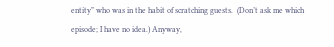entity” who was in the habit of scratching guests.  (Don’t ask me which episode; I have no idea.) Anyway,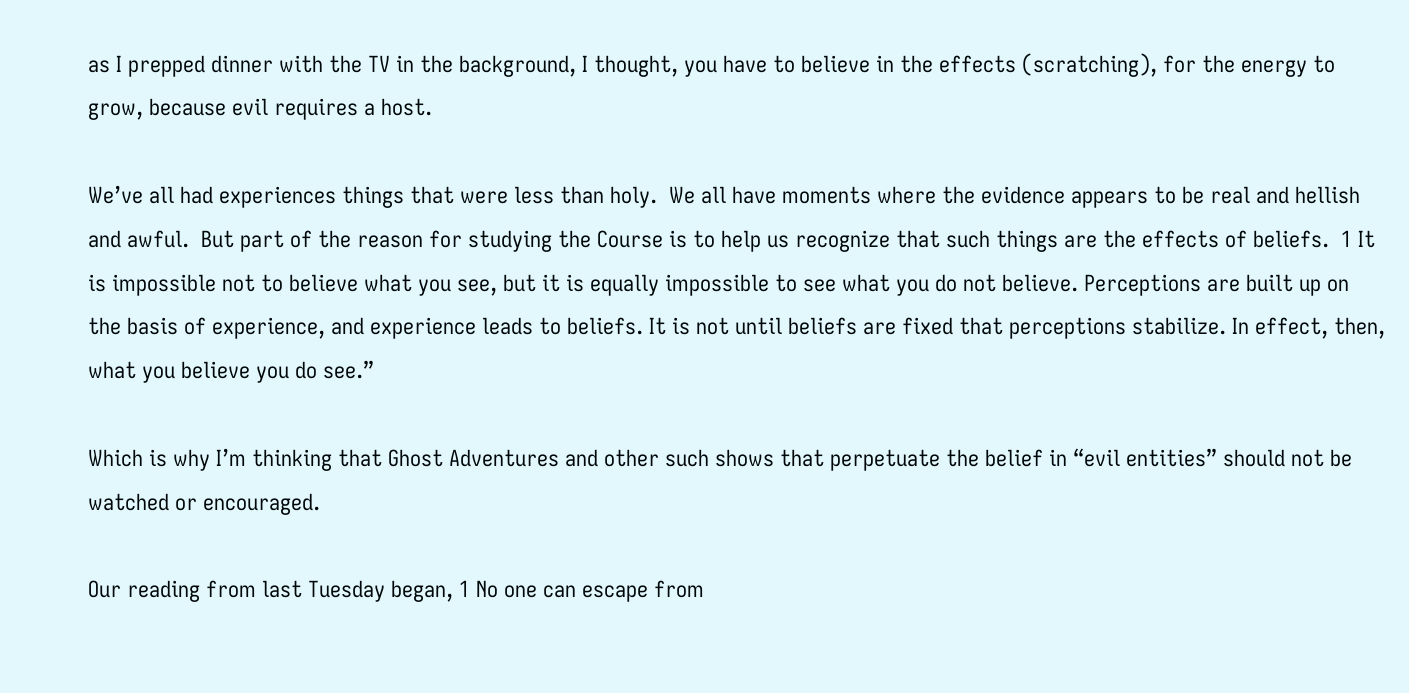as I prepped dinner with the TV in the background, I thought, you have to believe in the effects (scratching), for the energy to grow, because evil requires a host.

We’ve all had experiences things that were less than holy.  We all have moments where the evidence appears to be real and hellish and awful.  But part of the reason for studying the Course is to help us recognize that such things are the effects of beliefs.  1 It is impossible not to believe what you see, but it is equally impossible to see what you do not believe. Perceptions are built up on the basis of experience, and experience leads to beliefs. It is not until beliefs are fixed that perceptions stabilize. In effect, then, what you believe you do see.”

Which is why I’m thinking that Ghost Adventures and other such shows that perpetuate the belief in “evil entities” should not be watched or encouraged.

Our reading from last Tuesday began, 1 No one can escape from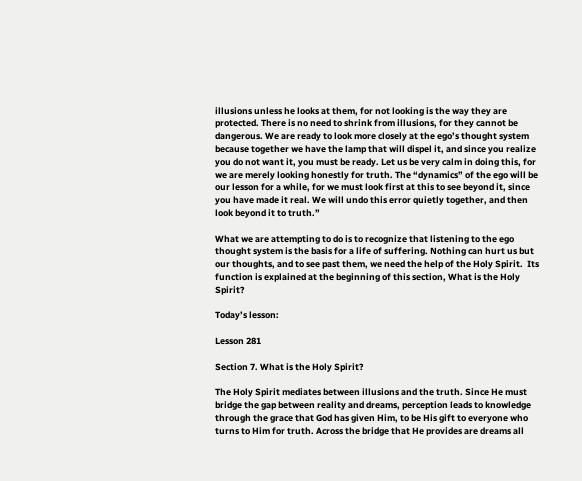illusions unless he looks at them, for not looking is the way they are protected. There is no need to shrink from illusions, for they cannot be dangerous. We are ready to look more closely at the ego’s thought system because together we have the lamp that will dispel it, and since you realize you do not want it, you must be ready. Let us be very calm in doing this, for we are merely looking honestly for truth. The “dynamics” of the ego will be our lesson for a while, for we must look first at this to see beyond it, since you have made it real. We will undo this error quietly together, and then look beyond it to truth.”

What we are attempting to do is to recognize that listening to the ego thought system is the basis for a life of suffering. Nothing can hurt us but our thoughts, and to see past them, we need the help of the Holy Spirit.  Its function is explained at the beginning of this section, What is the Holy Spirit?

Today’s lesson:

Lesson 281

Section 7. What is the Holy Spirit?

The Holy Spirit mediates between illusions and the truth. Since He must bridge the gap between reality and dreams, perception leads to knowledge through the grace that God has given Him, to be His gift to everyone who turns to Him for truth. Across the bridge that He provides are dreams all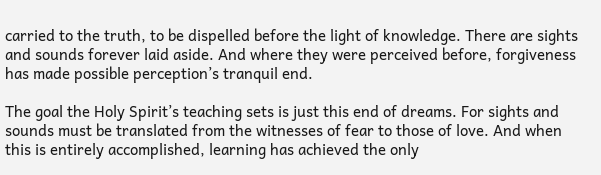carried to the truth, to be dispelled before the light of knowledge. There are sights and sounds forever laid aside. And where they were perceived before, forgiveness has made possible perception’s tranquil end.

The goal the Holy Spirit’s teaching sets is just this end of dreams. For sights and sounds must be translated from the witnesses of fear to those of love. And when this is entirely accomplished, learning has achieved the only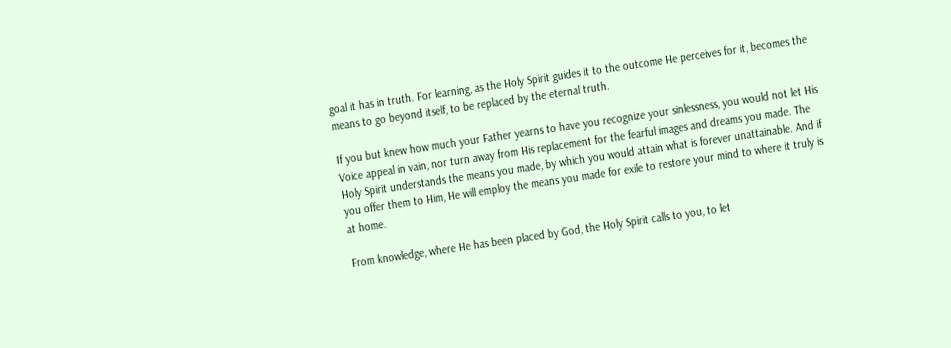goal it has in truth. For learning, as the Holy Spirit guides it to the outcome He perceives for it, becomes the means to go beyond itself, to be replaced by the eternal truth.

If you but knew how much your Father yearns to have you recognize your sinlessness, you would not let His Voice appeal in vain, nor turn away from His replacement for the fearful images and dreams you made. The Holy Spirit understands the means you made, by which you would attain what is forever unattainable. And if you offer them to Him, He will employ the means you made for exile to restore your mind to where it truly is at home.

From knowledge, where He has been placed by God, the Holy Spirit calls to you, to let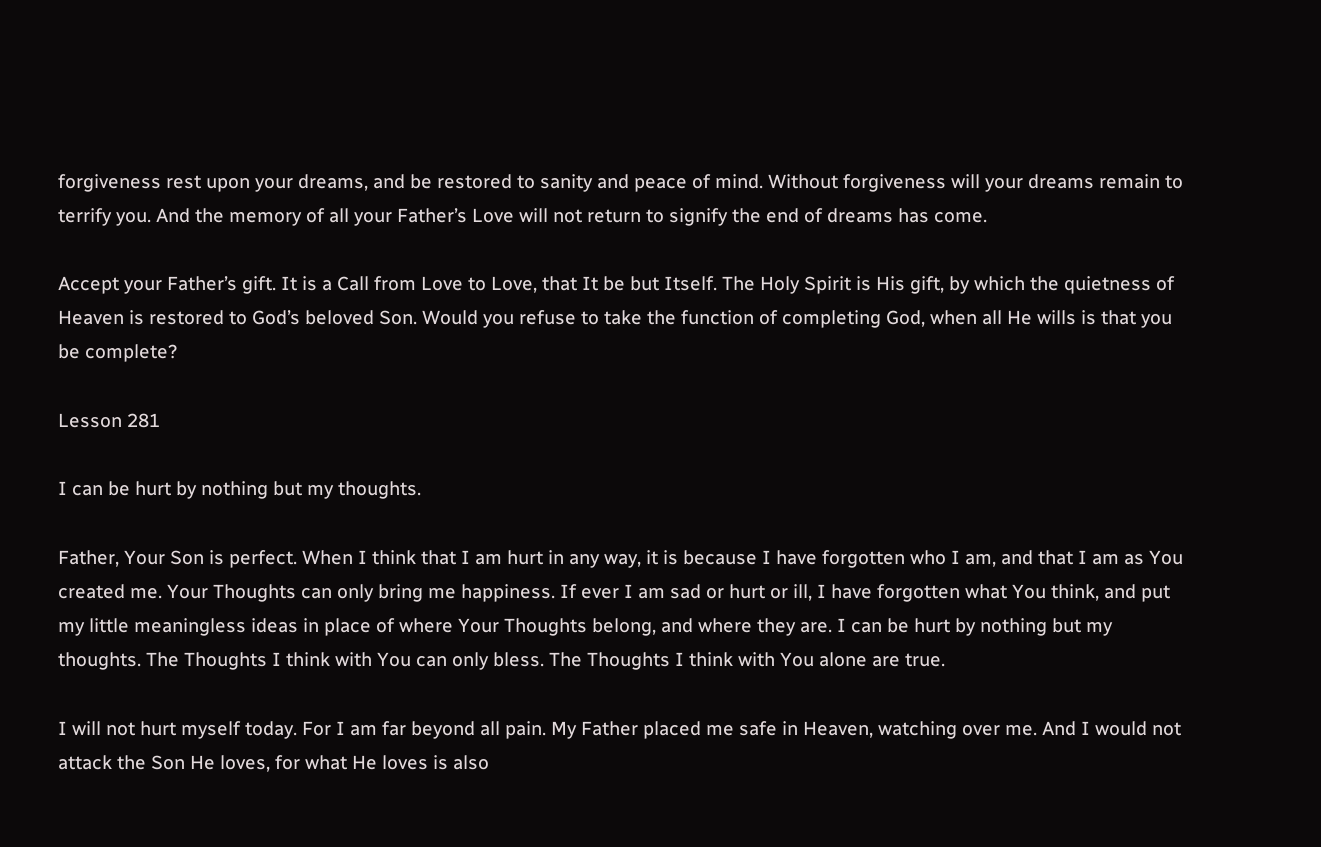forgiveness rest upon your dreams, and be restored to sanity and peace of mind. Without forgiveness will your dreams remain to terrify you. And the memory of all your Father’s Love will not return to signify the end of dreams has come.

Accept your Father’s gift. It is a Call from Love to Love, that It be but Itself. The Holy Spirit is His gift, by which the quietness of Heaven is restored to God’s beloved Son. Would you refuse to take the function of completing God, when all He wills is that you be complete?

Lesson 281

I can be hurt by nothing but my thoughts.

Father, Your Son is perfect. When I think that I am hurt in any way, it is because I have forgotten who I am, and that I am as You created me. Your Thoughts can only bring me happiness. If ever I am sad or hurt or ill, I have forgotten what You think, and put my little meaningless ideas in place of where Your Thoughts belong, and where they are. I can be hurt by nothing but my thoughts. The Thoughts I think with You can only bless. The Thoughts I think with You alone are true.

I will not hurt myself today. For I am far beyond all pain. My Father placed me safe in Heaven, watching over me. And I would not attack the Son He loves, for what He loves is also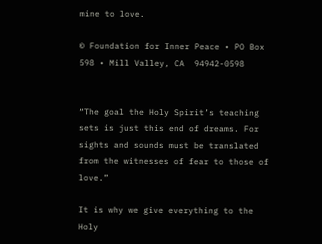mine to love.

© Foundation for Inner Peace • PO Box 598 • Mill Valley, CA  94942-0598


“The goal the Holy Spirit’s teaching sets is just this end of dreams. For sights and sounds must be translated from the witnesses of fear to those of love.”

It is why we give everything to the Holy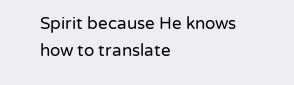Spirit because He knows how to translate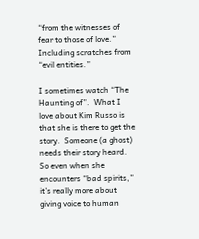“from the witnesses of fear to those of love.”  Including scratches from “evil entities.”

I sometimes watch “The Haunting of”.  What I love about Kim Russo is that she is there to get the story.  Someone (a ghost) needs their story heard.  So even when she encounters “bad spirits,” it’s really more about giving voice to human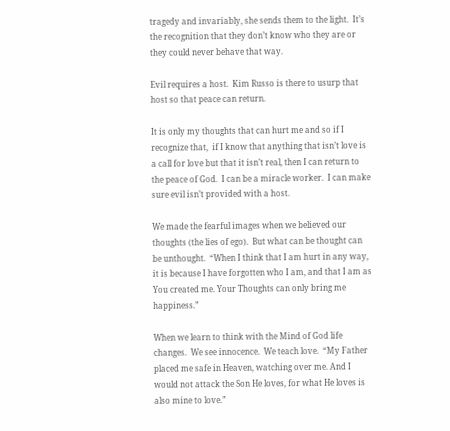tragedy and invariably, she sends them to the light.  It’s the recognition that they don’t know who they are or they could never behave that way.

Evil requires a host.  Kim Russo is there to usurp that host so that peace can return.

It is only my thoughts that can hurt me and so if I recognize that,  if I know that anything that isn’t love is a call for love but that it isn’t real, then I can return to the peace of God.  I can be a miracle worker.  I can make sure evil isn’t provided with a host.

We made the fearful images when we believed our thoughts (the lies of ego).  But what can be thought can be unthought.  “When I think that I am hurt in any way, it is because I have forgotten who I am, and that I am as You created me. Your Thoughts can only bring me happiness.”

When we learn to think with the Mind of God life changes.  We see innocence.  We teach love.  “My Father placed me safe in Heaven, watching over me. And I would not attack the Son He loves, for what He loves is also mine to love.”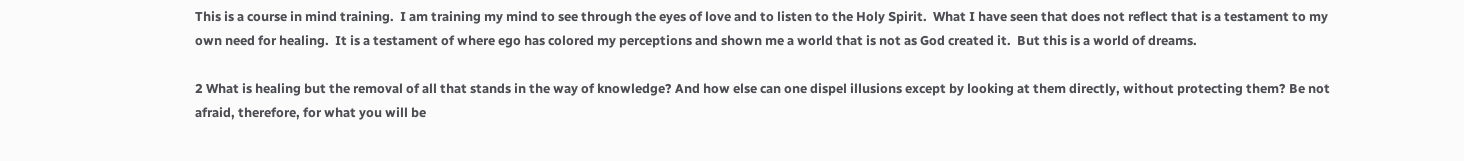This is a course in mind training.  I am training my mind to see through the eyes of love and to listen to the Holy Spirit.  What I have seen that does not reflect that is a testament to my own need for healing.  It is a testament of where ego has colored my perceptions and shown me a world that is not as God created it.  But this is a world of dreams.

2 What is healing but the removal of all that stands in the way of knowledge? And how else can one dispel illusions except by looking at them directly, without protecting them? Be not afraid, therefore, for what you will be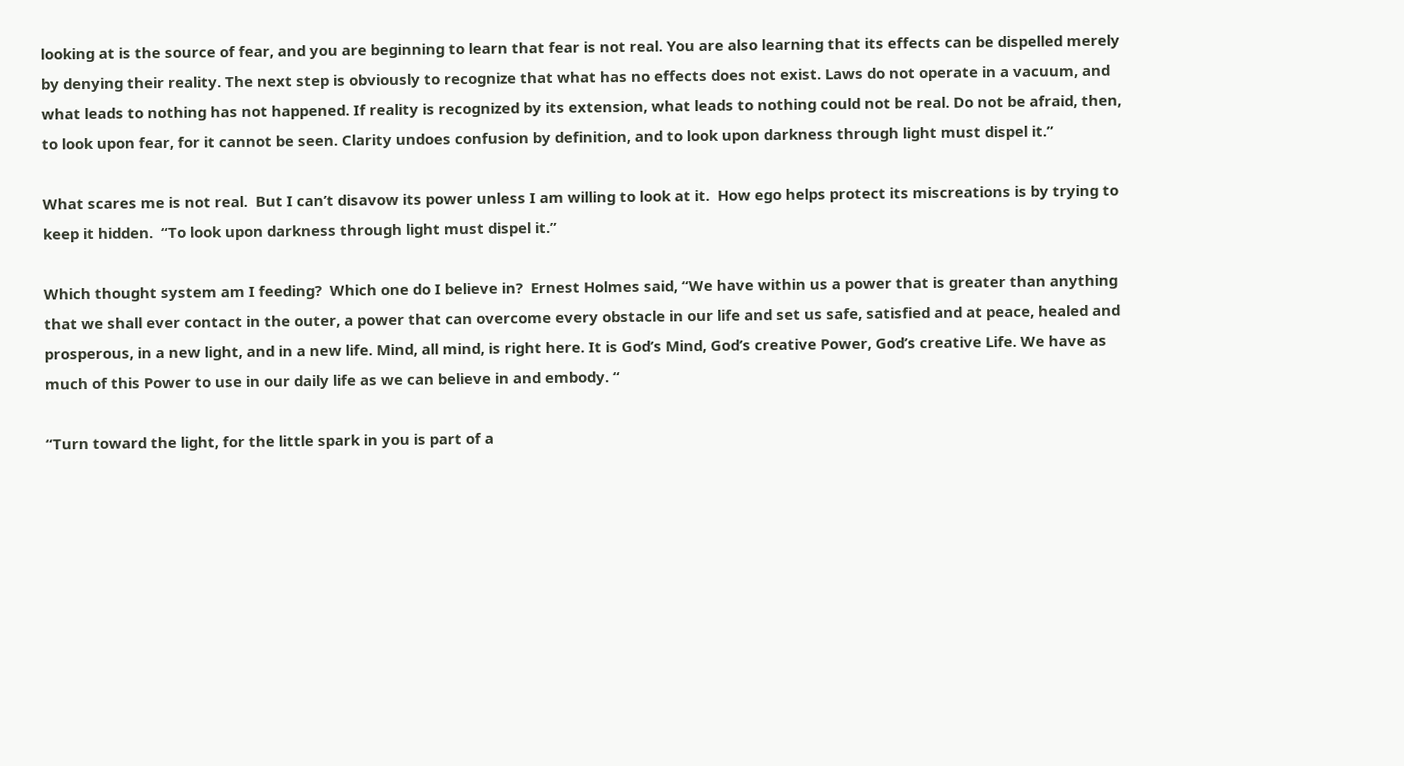looking at is the source of fear, and you are beginning to learn that fear is not real. You are also learning that its effects can be dispelled merely by denying their reality. The next step is obviously to recognize that what has no effects does not exist. Laws do not operate in a vacuum, and what leads to nothing has not happened. If reality is recognized by its extension, what leads to nothing could not be real. Do not be afraid, then, to look upon fear, for it cannot be seen. Clarity undoes confusion by definition, and to look upon darkness through light must dispel it.”

What scares me is not real.  But I can’t disavow its power unless I am willing to look at it.  How ego helps protect its miscreations is by trying to keep it hidden.  “To look upon darkness through light must dispel it.”

Which thought system am I feeding?  Which one do I believe in?  Ernest Holmes said, “We have within us a power that is greater than anything that we shall ever contact in the outer, a power that can overcome every obstacle in our life and set us safe, satisfied and at peace, healed and prosperous, in a new light, and in a new life. Mind, all mind, is right here. It is God’s Mind, God’s creative Power, God’s creative Life. We have as much of this Power to use in our daily life as we can believe in and embody. “

“Turn toward the light, for the little spark in you is part of a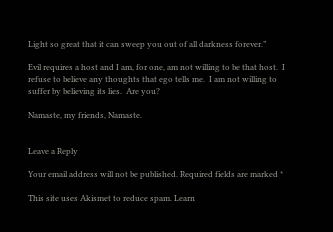Light so great that it can sweep you out of all darkness forever.”

Evil requires a host and I am, for one, am not willing to be that host.  I refuse to believe any thoughts that ego tells me.  I am not willing to suffer by believing its lies.  Are you?

Namaste, my friends, Namaste.


Leave a Reply

Your email address will not be published. Required fields are marked *

This site uses Akismet to reduce spam. Learn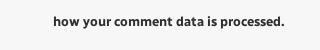how your comment data is processed.